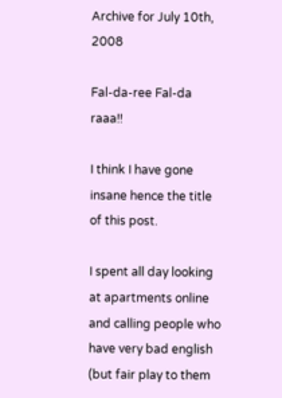Archive for July 10th, 2008

Fal-da-ree Fal-da raaa!!

I think I have gone insane hence the title of this post.

I spent all day looking at apartments online and calling people who have very bad english (but fair play to them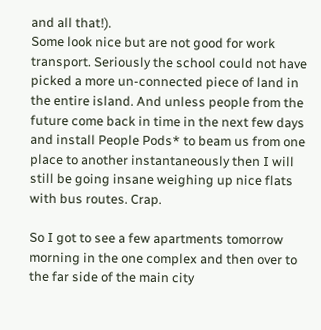and all that!).
Some look nice but are not good for work transport. Seriously the school could not have picked a more un-connected piece of land in the entire island. And unless people from the future come back in time in the next few days and install People Pods* to beam us from one place to another instantaneously then I will still be going insane weighing up nice flats with bus routes. Crap.

So I got to see a few apartments tomorrow morning in the one complex and then over to the far side of the main city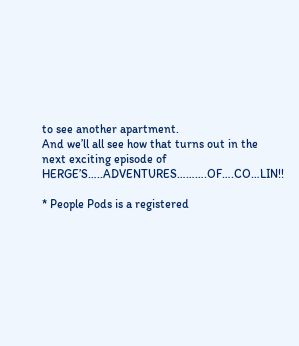to see another apartment.
And we’ll all see how that turns out in the next exciting episode of HERGE’S…..ADVENTURES……….OF….CO…LIN!!

* People Pods is a registered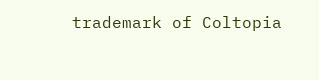trademark of Coltopia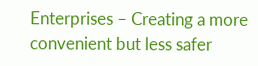Enterprises – Creating a more convenient but less safer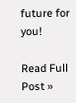future for you!

Read Full Post »